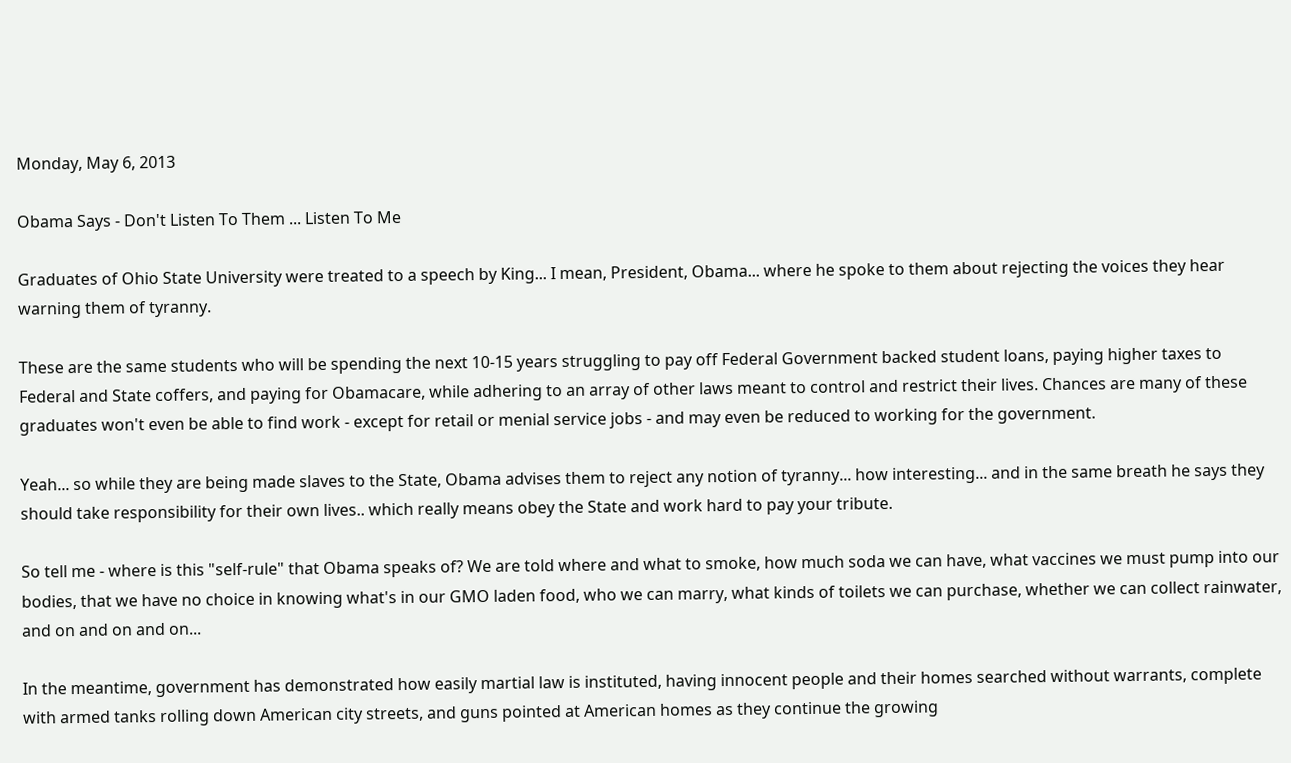Monday, May 6, 2013

Obama Says - Don't Listen To Them ... Listen To Me

Graduates of Ohio State University were treated to a speech by King... I mean, President, Obama... where he spoke to them about rejecting the voices they hear warning them of tyranny.

These are the same students who will be spending the next 10-15 years struggling to pay off Federal Government backed student loans, paying higher taxes to Federal and State coffers, and paying for Obamacare, while adhering to an array of other laws meant to control and restrict their lives. Chances are many of these graduates won't even be able to find work - except for retail or menial service jobs - and may even be reduced to working for the government.

Yeah... so while they are being made slaves to the State, Obama advises them to reject any notion of tyranny... how interesting... and in the same breath he says they should take responsibility for their own lives.. which really means obey the State and work hard to pay your tribute.

So tell me - where is this "self-rule" that Obama speaks of? We are told where and what to smoke, how much soda we can have, what vaccines we must pump into our bodies, that we have no choice in knowing what's in our GMO laden food, who we can marry, what kinds of toilets we can purchase, whether we can collect rainwater, and on and on and on...

In the meantime, government has demonstrated how easily martial law is instituted, having innocent people and their homes searched without warrants, complete with armed tanks rolling down American city streets, and guns pointed at American homes as they continue the growing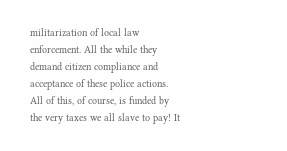militarization of local law enforcement. All the while they demand citizen compliance and acceptance of these police actions. All of this, of course, is funded by the very taxes we all slave to pay! It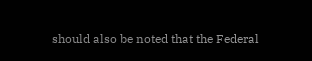should also be noted that the Federal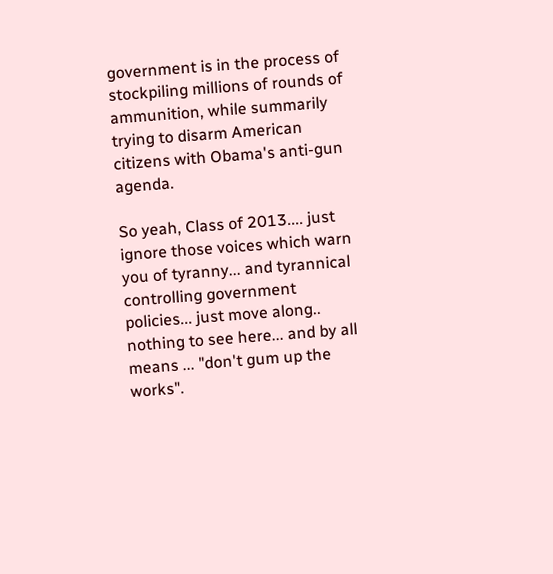government is in the process of stockpiling millions of rounds of ammunition, while summarily trying to disarm American citizens with Obama's anti-gun agenda.

So yeah, Class of 2013.... just ignore those voices which warn you of tyranny... and tyrannical controlling government policies... just move along.. nothing to see here... and by all means ... "don't gum up the works".